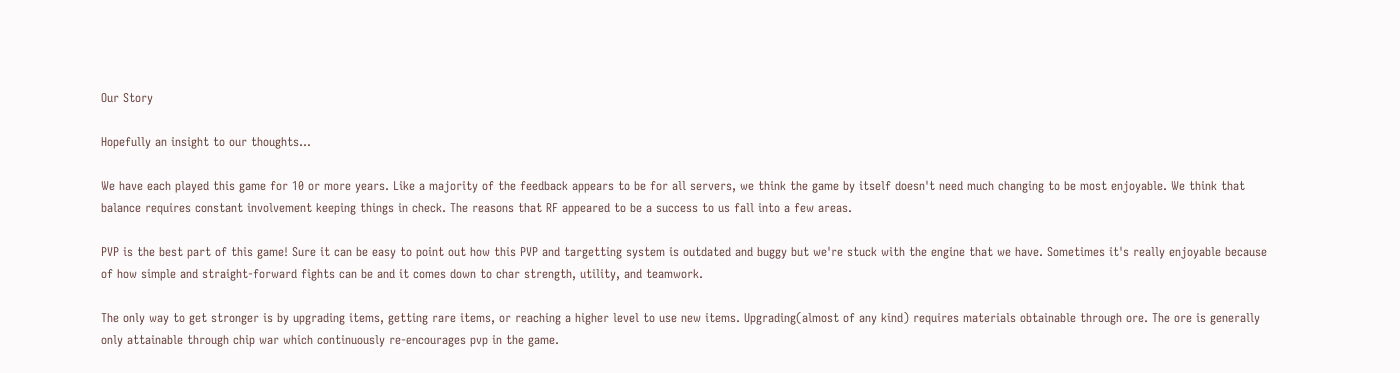Our Story

Hopefully an insight to our thoughts...

We have each played this game for 10 or more years. Like a majority of the feedback appears to be for all servers, we think the game by itself doesn't need much changing to be most enjoyable. We think that balance requires constant involvement keeping things in check. The reasons that RF appeared to be a success to us fall into a few areas.

PVP is the best part of this game! Sure it can be easy to point out how this PVP and targetting system is outdated and buggy but we're stuck with the engine that we have. Sometimes it's really enjoyable because of how simple and straight-forward fights can be and it comes down to char strength, utility, and teamwork.

The only way to get stronger is by upgrading items, getting rare items, or reaching a higher level to use new items. Upgrading(almost of any kind) requires materials obtainable through ore. The ore is generally only attainable through chip war which continuously re-encourages pvp in the game.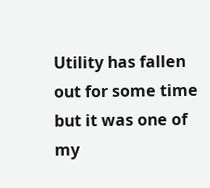Utility has fallen out for some time but it was one of my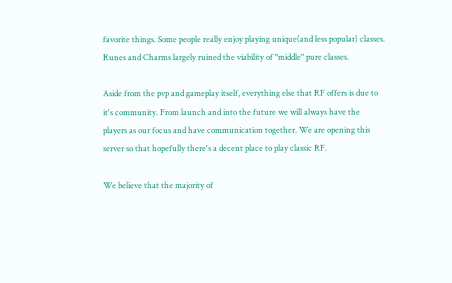favorite things. Some people really enjoy playing unique(and less popular) classes. Runes and Charms largely ruined the viability of "middle" pure classes.

Aside from the pvp and gameplay itself, everything else that RF offers is due to it's community. From launch and into the future we will always have the players as our focus and have communication together. We are opening this server so that hopefully there's a decent place to play classic RF.

We believe that the majority of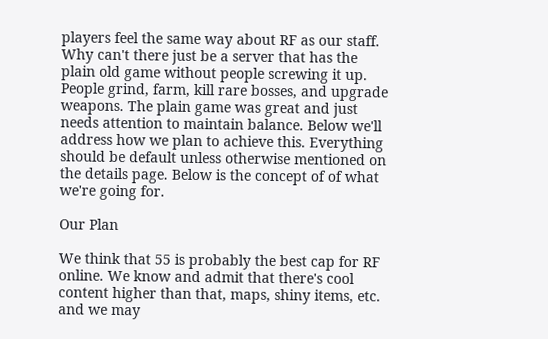players feel the same way about RF as our staff. Why can't there just be a server that has the plain old game without people screwing it up. People grind, farm, kill rare bosses, and upgrade weapons. The plain game was great and just needs attention to maintain balance. Below we'll address how we plan to achieve this. Everything should be default unless otherwise mentioned on the details page. Below is the concept of of what we're going for.

Our Plan

We think that 55 is probably the best cap for RF online. We know and admit that there's cool content higher than that, maps, shiny items, etc. and we may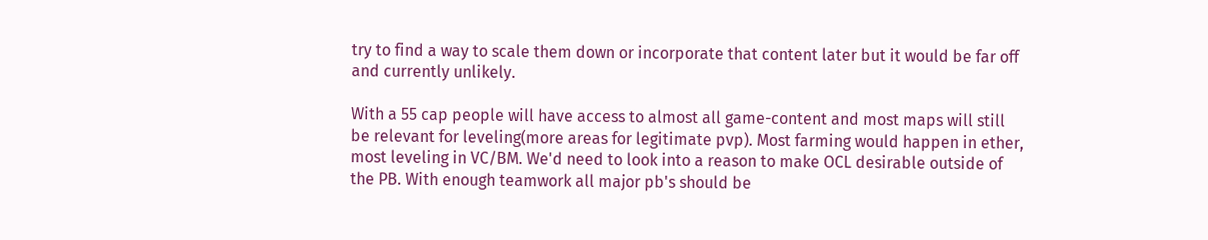try to find a way to scale them down or incorporate that content later but it would be far off and currently unlikely.

With a 55 cap people will have access to almost all game-content and most maps will still be relevant for leveling(more areas for legitimate pvp). Most farming would happen in ether, most leveling in VC/BM. We'd need to look into a reason to make OCL desirable outside of the PB. With enough teamwork all major pb's should be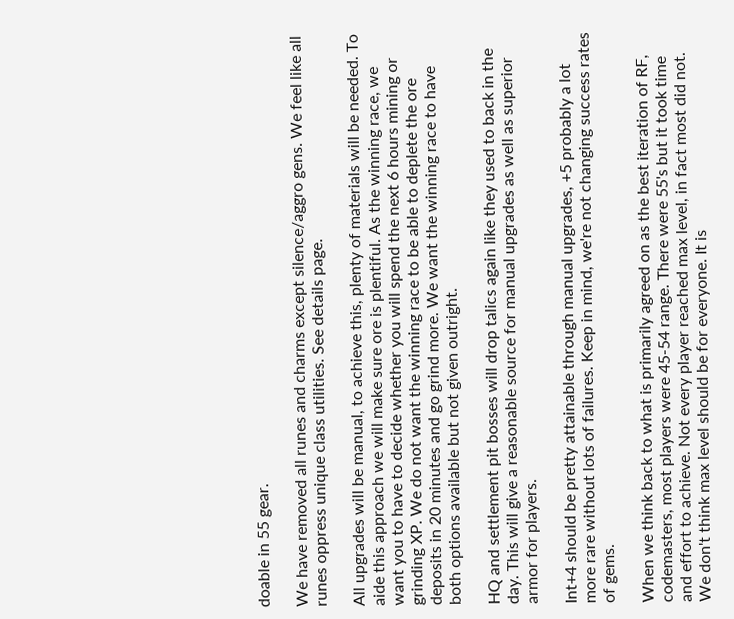doable in 55 gear.

We have removed all runes and charms except silence/aggro gens. We feel like all runes oppress unique class utilities. See details page.

All upgrades will be manual, to achieve this, plenty of materials will be needed. To aide this approach we will make sure ore is plentiful. As the winning race, we want you to have to decide whether you will spend the next 6 hours mining or grinding XP. We do not want the winning race to be able to deplete the ore deposits in 20 minutes and go grind more. We want the winning race to have both options available but not given outright.

HQ and settlement pit bosses will drop talics again like they used to back in the day. This will give a reasonable source for manual upgrades as well as superior armor for players.

Int+4 should be pretty attainable through manual upgrades, +5 probably a lot more rare without lots of failures. Keep in mind, we're not changing success rates of gems.

When we think back to what is primarily agreed on as the best iteration of RF, codemasters, most players were 45-54 range. There were 55's but it took time and effort to achieve. Not every player reached max level, in fact most did not. We don't think max level should be for everyone. It is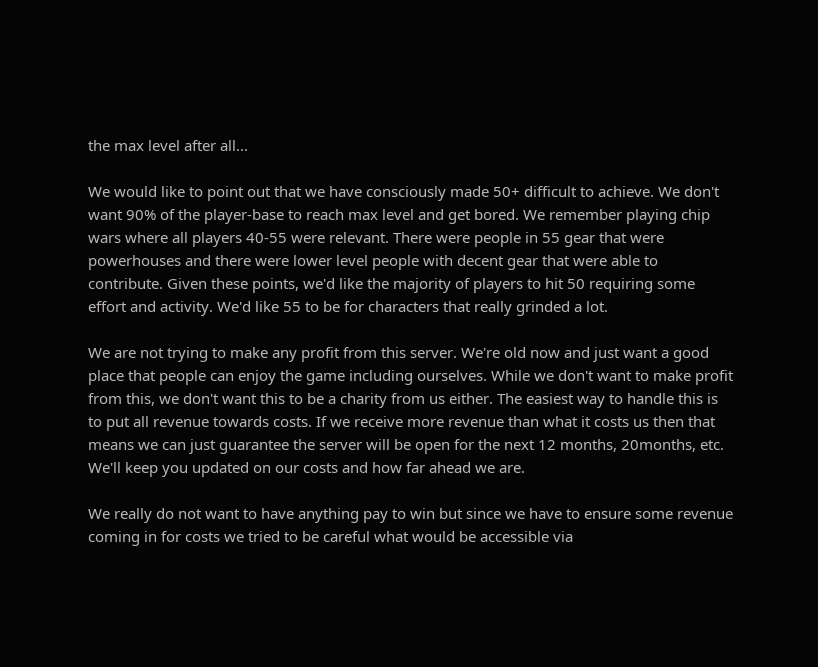the max level after all...

We would like to point out that we have consciously made 50+ difficult to achieve. We don't want 90% of the player-base to reach max level and get bored. We remember playing chip wars where all players 40-55 were relevant. There were people in 55 gear that were powerhouses and there were lower level people with decent gear that were able to contribute. Given these points, we'd like the majority of players to hit 50 requiring some effort and activity. We'd like 55 to be for characters that really grinded a lot.

We are not trying to make any profit from this server. We're old now and just want a good place that people can enjoy the game including ourselves. While we don't want to make profit from this, we don't want this to be a charity from us either. The easiest way to handle this is to put all revenue towards costs. If we receive more revenue than what it costs us then that means we can just guarantee the server will be open for the next 12 months, 20months, etc. We'll keep you updated on our costs and how far ahead we are.

We really do not want to have anything pay to win but since we have to ensure some revenue coming in for costs we tried to be careful what would be accessible via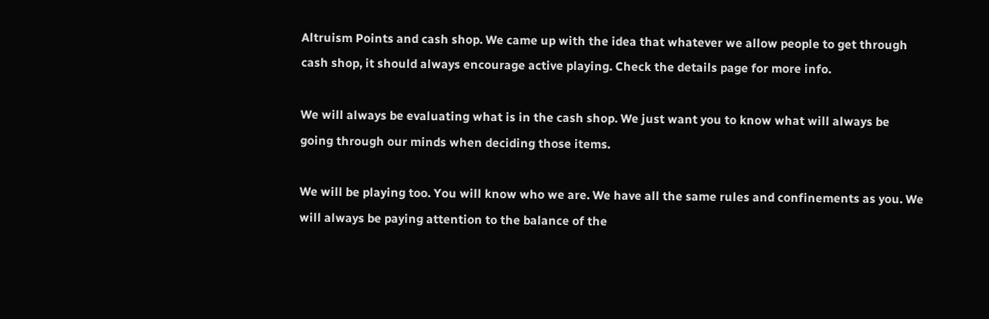Altruism Points and cash shop. We came up with the idea that whatever we allow people to get through cash shop, it should always encourage active playing. Check the details page for more info.

We will always be evaluating what is in the cash shop. We just want you to know what will always be going through our minds when deciding those items.

We will be playing too. You will know who we are. We have all the same rules and confinements as you. We will always be paying attention to the balance of the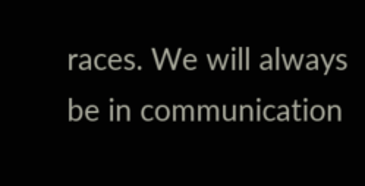races. We will always be in communication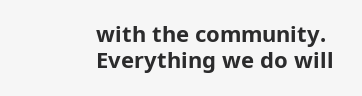with the community. Everything we do will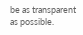be as transparent as possible.